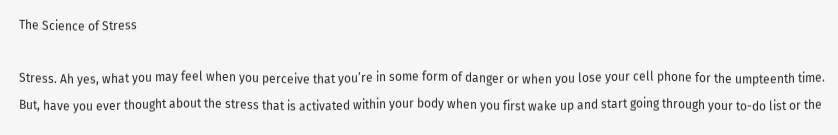The Science of Stress

Stress. Ah yes, what you may feel when you perceive that you’re in some form of danger or when you lose your cell phone for the umpteenth time. But, have you ever thought about the stress that is activated within your body when you first wake up and start going through your to-do list or the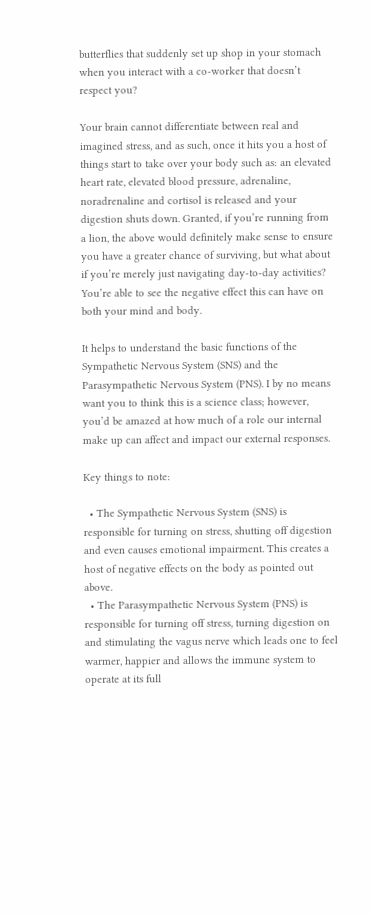butterflies that suddenly set up shop in your stomach when you interact with a co-worker that doesn’t respect you?

Your brain cannot differentiate between real and imagined stress, and as such, once it hits you a host of things start to take over your body such as: an elevated heart rate, elevated blood pressure, adrenaline, noradrenaline and cortisol is released and your digestion shuts down. Granted, if you’re running from a lion, the above would definitely make sense to ensure you have a greater chance of surviving, but what about if you’re merely just navigating day-to-day activities? You’re able to see the negative effect this can have on both your mind and body.

It helps to understand the basic functions of the Sympathetic Nervous System (SNS) and the Parasympathetic Nervous System (PNS). I by no means want you to think this is a science class; however, you’d be amazed at how much of a role our internal make up can affect and impact our external responses.

Key things to note:

  • The Sympathetic Nervous System (SNS) is responsible for turning on stress, shutting off digestion and even causes emotional impairment. This creates a host of negative effects on the body as pointed out above.
  • The Parasympathetic Nervous System (PNS) is responsible for turning off stress, turning digestion on and stimulating the vagus nerve which leads one to feel warmer, happier and allows the immune system to operate at its full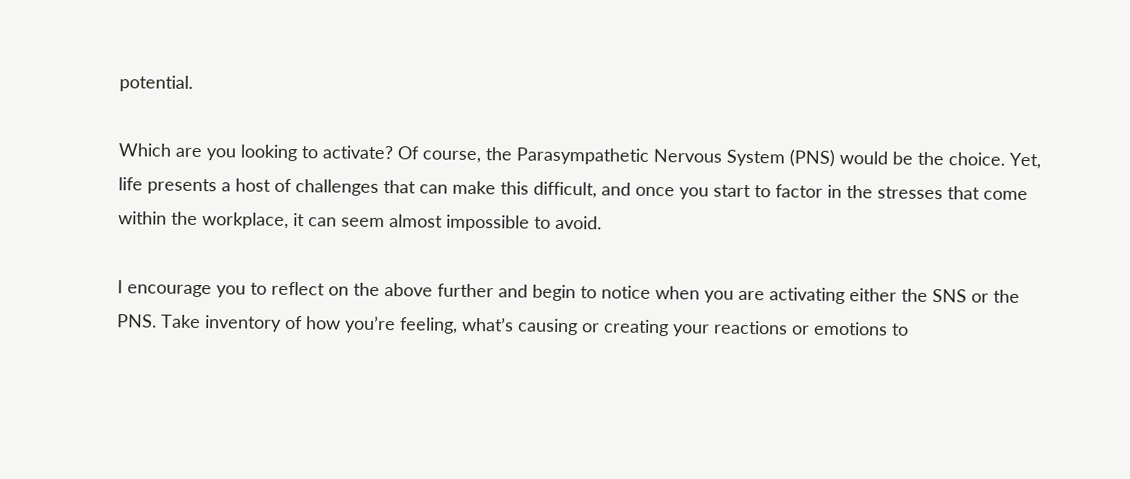potential.

Which are you looking to activate? Of course, the Parasympathetic Nervous System (PNS) would be the choice. Yet, life presents a host of challenges that can make this difficult, and once you start to factor in the stresses that come within the workplace, it can seem almost impossible to avoid.

I encourage you to reflect on the above further and begin to notice when you are activating either the SNS or the PNS. Take inventory of how you’re feeling, what’s causing or creating your reactions or emotions to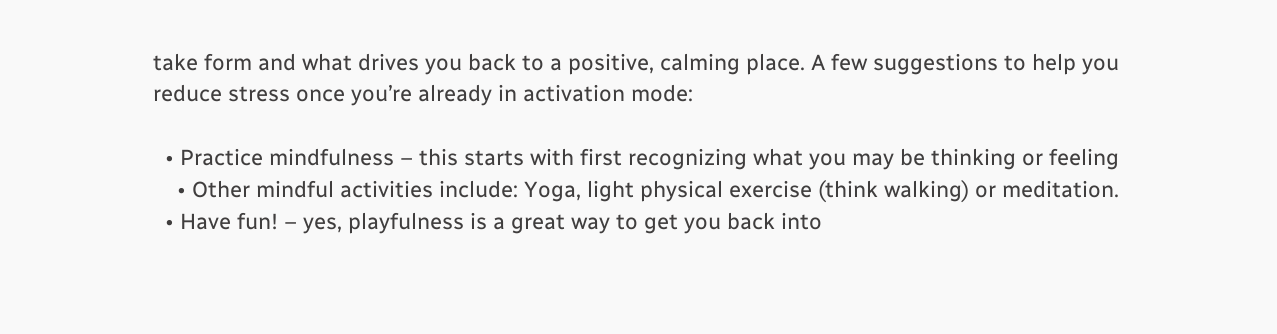take form and what drives you back to a positive, calming place. A few suggestions to help you reduce stress once you’re already in activation mode:

  • Practice mindfulness – this starts with first recognizing what you may be thinking or feeling
    • Other mindful activities include: Yoga, light physical exercise (think walking) or meditation.
  • Have fun! – yes, playfulness is a great way to get you back into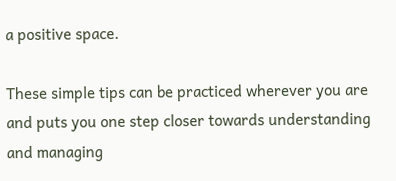a positive space.

These simple tips can be practiced wherever you are and puts you one step closer towards understanding and managing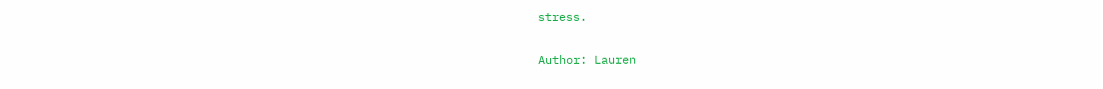stress.

Author: Lauren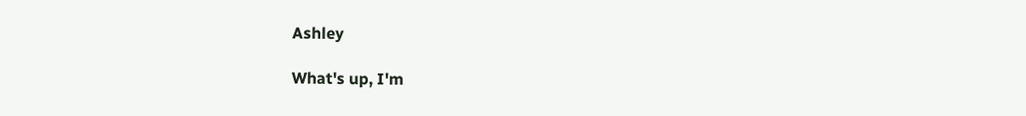Ashley

What's up, I'm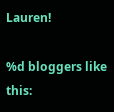Lauren!

%d bloggers like this: